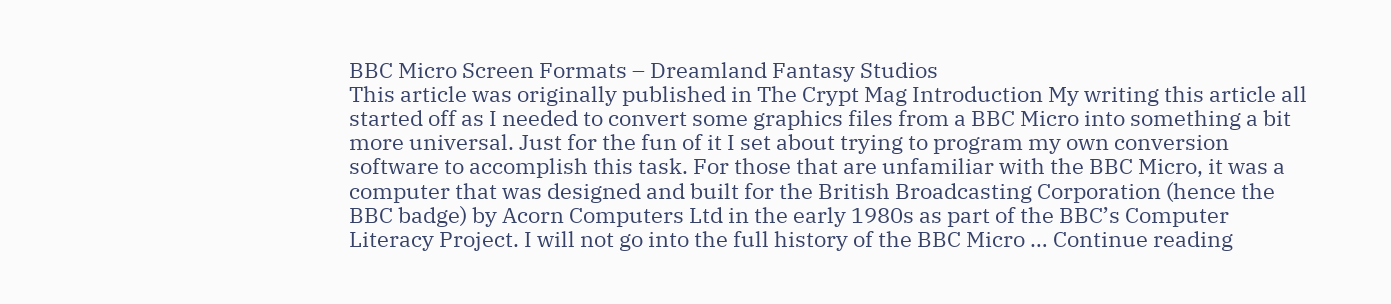BBC Micro Screen Formats – Dreamland Fantasy Studios
This article was originally published in The Crypt Mag Introduction My writing this article all started off as I needed to convert some graphics files from a BBC Micro into something a bit more universal. Just for the fun of it I set about trying to program my own conversion software to accomplish this task. For those that are unfamiliar with the BBC Micro, it was a computer that was designed and built for the British Broadcasting Corporation (hence the BBC badge) by Acorn Computers Ltd in the early 1980s as part of the BBC’s Computer Literacy Project. I will not go into the full history of the BBC Micro … Continue reading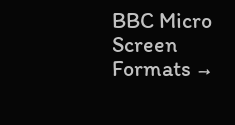BBC Micro Screen Formats →